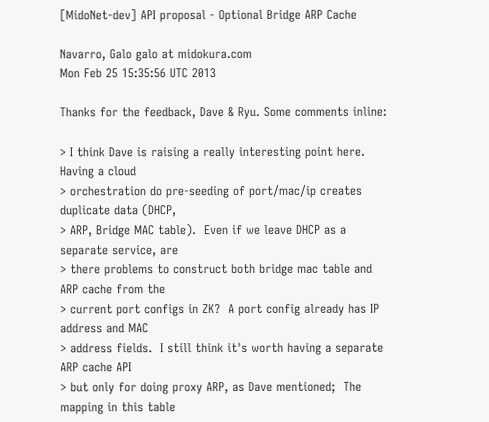[MidoNet-dev] API proposal - Optional Bridge ARP Cache

Navarro, Galo galo at midokura.com
Mon Feb 25 15:35:56 UTC 2013

Thanks for the feedback, Dave & Ryu. Some comments inline:

> I think Dave is raising a really interesting point here.  Having a cloud
> orchestration do pre-seeding of port/mac/ip creates duplicate data (DHCP,
> ARP, Bridge MAC table).  Even if we leave DHCP as a separate service, are
> there problems to construct both bridge mac table and ARP cache from the
> current port configs in ZK?  A port config already has IP address and MAC
> address fields.  I still think it's worth having a separate ARP cache API
> but only for doing proxy ARP, as Dave mentioned;  The mapping in this table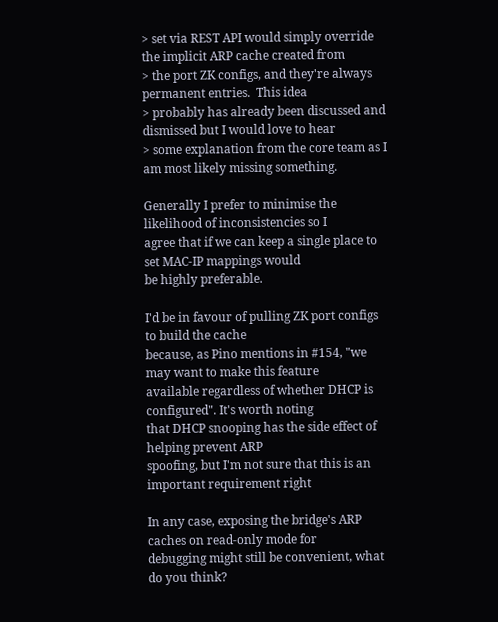> set via REST API would simply override the implicit ARP cache created from
> the port ZK configs, and they're always permanent entries.  This idea
> probably has already been discussed and dismissed but I would love to hear
> some explanation from the core team as I am most likely missing something.

Generally I prefer to minimise the likelihood of inconsistencies so I
agree that if we can keep a single place to set MAC-IP mappings would
be highly preferable.

I'd be in favour of pulling ZK port configs to build the cache
because, as Pino mentions in #154, "we may want to make this feature
available regardless of whether DHCP is configured". It's worth noting
that DHCP snooping has the side effect of helping prevent ARP
spoofing, but I'm not sure that this is an important requirement right

In any case, exposing the bridge's ARP caches on read-only mode for
debugging might still be convenient, what do you think?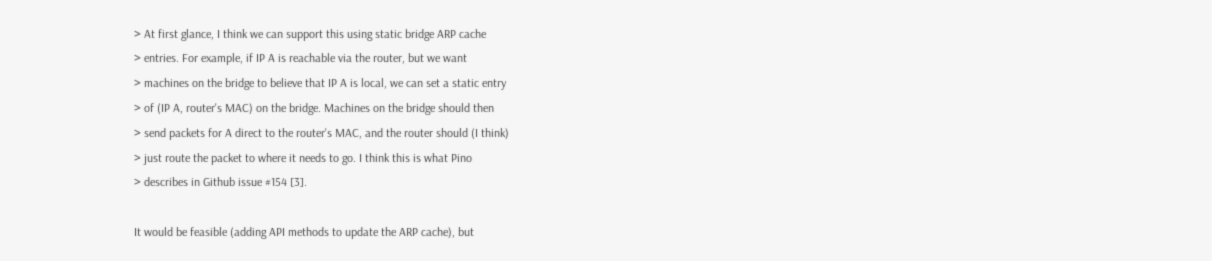> At first glance, I think we can support this using static bridge ARP cache
> entries. For example, if IP A is reachable via the router, but we want
> machines on the bridge to believe that IP A is local, we can set a static entry
> of (IP A, router's MAC) on the bridge. Machines on the bridge should then
> send packets for A direct to the router's MAC, and the router should (I think)
> just route the packet to where it needs to go. I think this is what Pino
> describes in Github issue #154 [3].

It would be feasible (adding API methods to update the ARP cache), but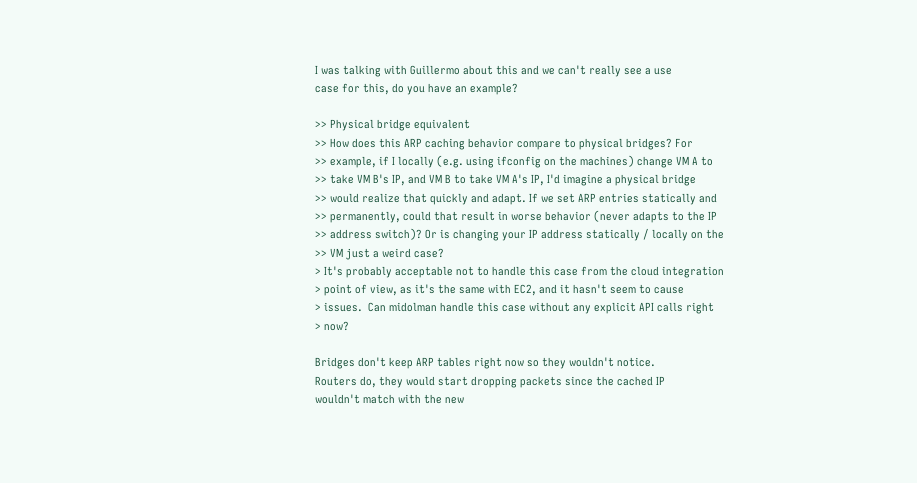I was talking with Guillermo about this and we can't really see a use
case for this, do you have an example?

>> Physical bridge equivalent
>> How does this ARP caching behavior compare to physical bridges? For
>> example, if I locally (e.g. using ifconfig on the machines) change VM A to
>> take VM B's IP, and VM B to take VM A's IP, I'd imagine a physical bridge
>> would realize that quickly and adapt. If we set ARP entries statically and
>> permanently, could that result in worse behavior (never adapts to the IP
>> address switch)? Or is changing your IP address statically / locally on the
>> VM just a weird case?
> It's probably acceptable not to handle this case from the cloud integration
> point of view, as it's the same with EC2, and it hasn't seem to cause
> issues.  Can midolman handle this case without any explicit API calls right
> now?

Bridges don't keep ARP tables right now so they wouldn't notice.
Routers do, they would start dropping packets since the cached IP
wouldn't match with the new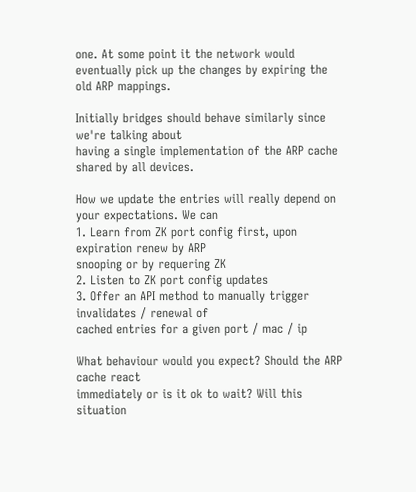one. At some point it the network would
eventually pick up the changes by expiring the old ARP mappings.

Initially bridges should behave similarly since we're talking about
having a single implementation of the ARP cache shared by all devices.

How we update the entries will really depend on your expectations. We can
1. Learn from ZK port config first, upon expiration renew by ARP
snooping or by requering ZK
2. Listen to ZK port config updates
3. Offer an API method to manually trigger invalidates / renewal of
cached entries for a given port / mac / ip

What behaviour would you expect? Should the ARP cache react
immediately or is it ok to wait? Will this situation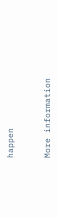happen


More information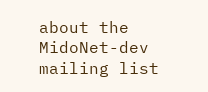about the MidoNet-dev mailing list